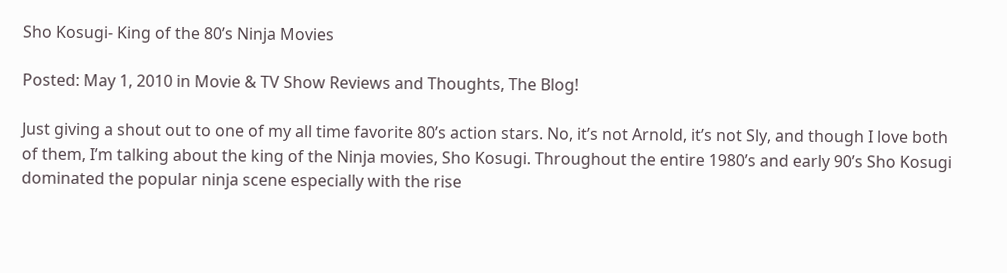Sho Kosugi- King of the 80’s Ninja Movies

Posted: May 1, 2010 in Movie & TV Show Reviews and Thoughts, The Blog!

Just giving a shout out to one of my all time favorite 80’s action stars. No, it’s not Arnold, it’s not Sly, and though I love both of them, I’m talking about the king of the Ninja movies, Sho Kosugi. Throughout the entire 1980’s and early 90’s Sho Kosugi dominated the popular ninja scene especially with the rise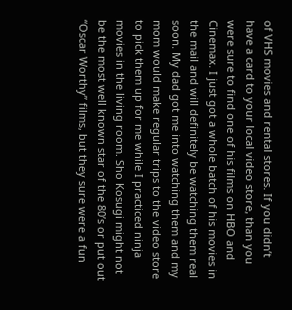of VHS movies and rental stores. If you didn’t have a card to your local video store, than you were sure to find one of his films on HBO and Cinemax. I just got a whole batch of his movies in the mail and will definitely be watching them real soon. My dad got me into watching them and my mom would make regular trips to the video store to pick them up for me while I practiced ninja movies in the living room. Sho Kosugi might not be the most well known star of the 80’s or put out “Oscar Worthy” films, but they sure were a fun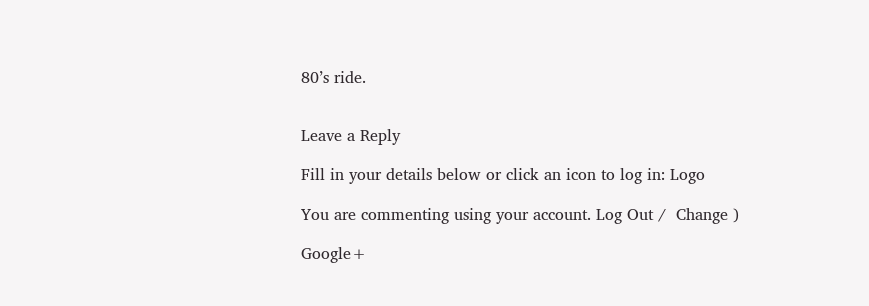80’s ride.


Leave a Reply

Fill in your details below or click an icon to log in: Logo

You are commenting using your account. Log Out /  Change )

Google+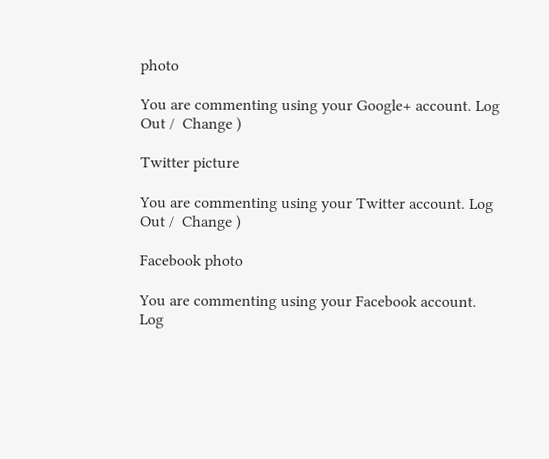photo

You are commenting using your Google+ account. Log Out /  Change )

Twitter picture

You are commenting using your Twitter account. Log Out /  Change )

Facebook photo

You are commenting using your Facebook account. Log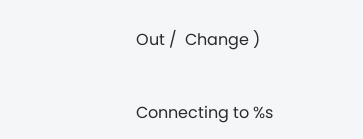Out /  Change )


Connecting to %s